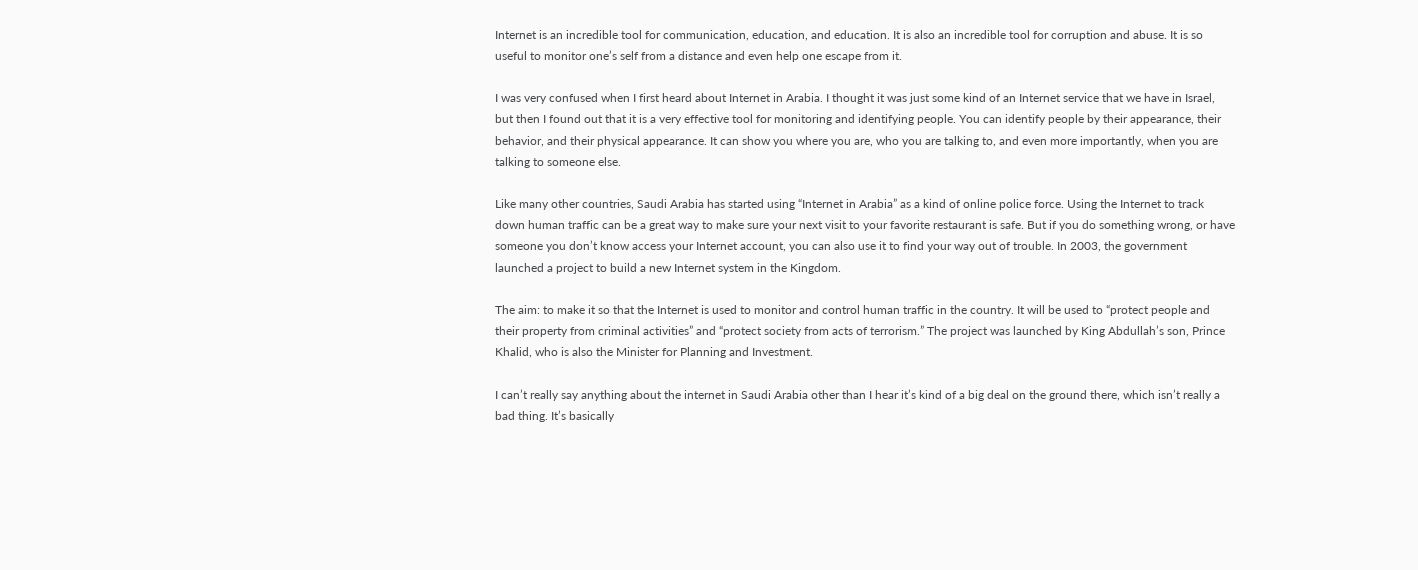Internet is an incredible tool for communication, education, and education. It is also an incredible tool for corruption and abuse. It is so useful to monitor one’s self from a distance and even help one escape from it.

I was very confused when I first heard about Internet in Arabia. I thought it was just some kind of an Internet service that we have in Israel, but then I found out that it is a very effective tool for monitoring and identifying people. You can identify people by their appearance, their behavior, and their physical appearance. It can show you where you are, who you are talking to, and even more importantly, when you are talking to someone else.

Like many other countries, Saudi Arabia has started using “Internet in Arabia” as a kind of online police force. Using the Internet to track down human traffic can be a great way to make sure your next visit to your favorite restaurant is safe. But if you do something wrong, or have someone you don’t know access your Internet account, you can also use it to find your way out of trouble. In 2003, the government launched a project to build a new Internet system in the Kingdom.

The aim: to make it so that the Internet is used to monitor and control human traffic in the country. It will be used to “protect people and their property from criminal activities” and “protect society from acts of terrorism.” The project was launched by King Abdullah’s son, Prince Khalid, who is also the Minister for Planning and Investment.

I can’t really say anything about the internet in Saudi Arabia other than I hear it’s kind of a big deal on the ground there, which isn’t really a bad thing. It’s basically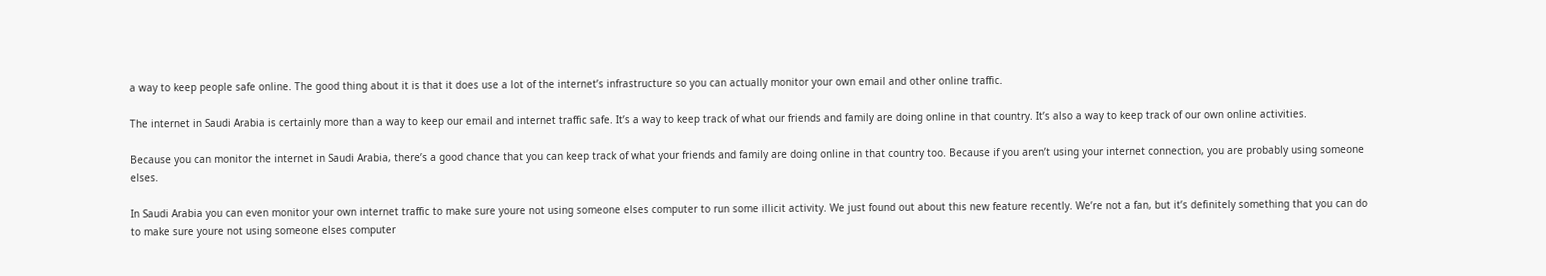a way to keep people safe online. The good thing about it is that it does use a lot of the internet’s infrastructure so you can actually monitor your own email and other online traffic.

The internet in Saudi Arabia is certainly more than a way to keep our email and internet traffic safe. It’s a way to keep track of what our friends and family are doing online in that country. It’s also a way to keep track of our own online activities.

Because you can monitor the internet in Saudi Arabia, there’s a good chance that you can keep track of what your friends and family are doing online in that country too. Because if you aren’t using your internet connection, you are probably using someone elses.

In Saudi Arabia you can even monitor your own internet traffic to make sure youre not using someone elses computer to run some illicit activity. We just found out about this new feature recently. We’re not a fan, but it’s definitely something that you can do to make sure youre not using someone elses computer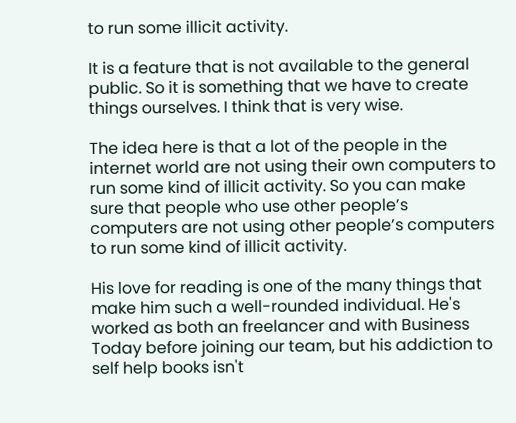to run some illicit activity.

It is a feature that is not available to the general public. So it is something that we have to create things ourselves. I think that is very wise.

The idea here is that a lot of the people in the internet world are not using their own computers to run some kind of illicit activity. So you can make sure that people who use other people’s computers are not using other people’s computers to run some kind of illicit activity.

His love for reading is one of the many things that make him such a well-rounded individual. He's worked as both an freelancer and with Business Today before joining our team, but his addiction to self help books isn't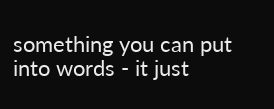something you can put into words - it just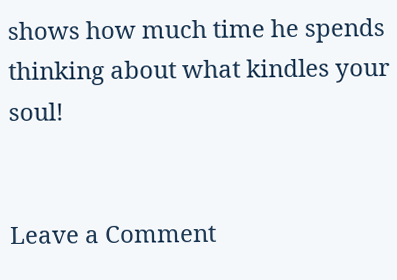shows how much time he spends thinking about what kindles your soul!


Leave a Comment